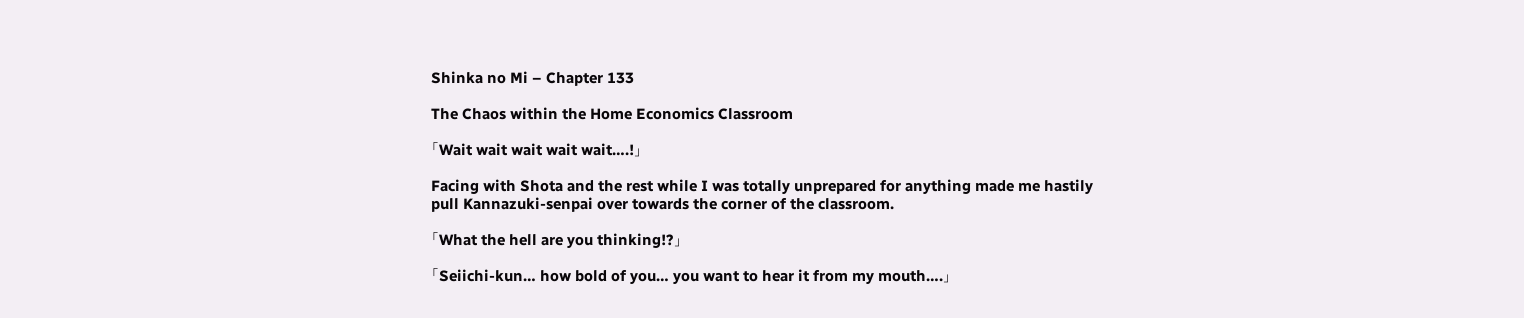Shinka no Mi – Chapter 133

The Chaos within the Home Economics Classroom

「Wait wait wait wait wait….!」

Facing with Shota and the rest while I was totally unprepared for anything made me hastily pull Kannazuki-senpai over towards the corner of the classroom.

「What the hell are you thinking!?」

「Seiichi-kun… how bold of you… you want to hear it from my mouth….」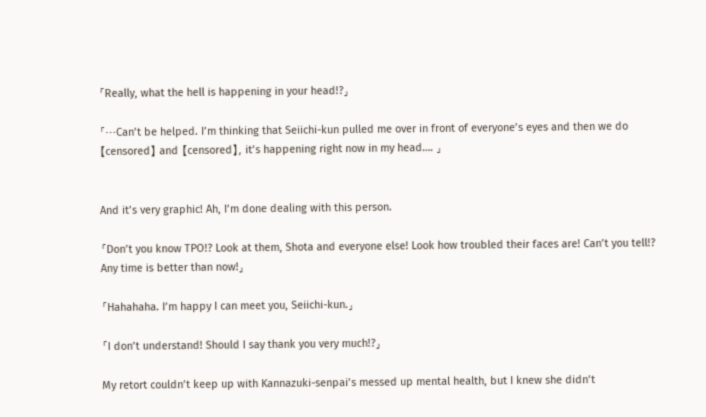「Really, what the hell is happening in your head!?」

「…Can’t be helped. I’m thinking that Seiichi-kun pulled me over in front of everyone’s eyes and then we do 【censored】 and 【censored】, it’s happening right now in my head…. 」


And it’s very graphic! Ah, I’m done dealing with this person.

「Don’t you know TPO!? Look at them, Shota and everyone else! Look how troubled their faces are! Can’t you tell!? Any time is better than now!」

「Hahahaha. I’m happy I can meet you, Seiichi-kun.」

「I don’t understand! Should I say thank you very much!?」

My retort couldn’t keep up with Kannazuki-senpai’s messed up mental health, but I knew she didn’t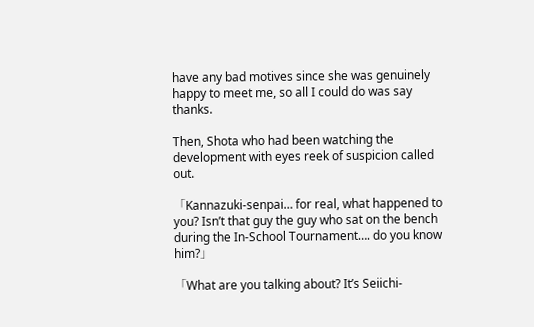have any bad motives since she was genuinely happy to meet me, so all I could do was say thanks.

Then, Shota who had been watching the development with eyes reek of suspicion called out.

「Kannazuki-senpai… for real, what happened to you? Isn’t that guy the guy who sat on the bench during the In-School Tournament…. do you know him?」

「What are you talking about? It’s Seiichi-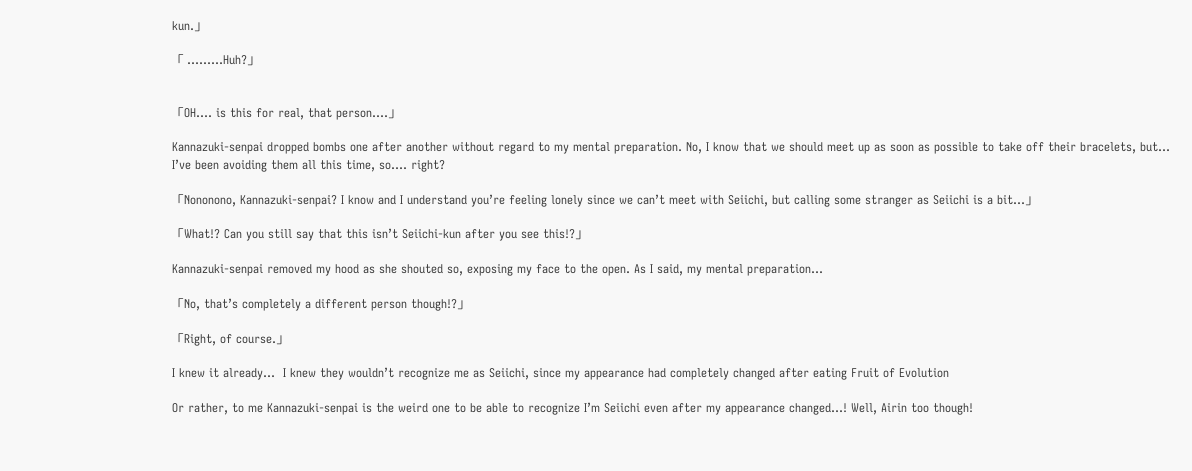kun.」

「 ………Huh?」


「OH…. is this for real, that person….」

Kannazuki-senpai dropped bombs one after another without regard to my mental preparation. No, I know that we should meet up as soon as possible to take off their bracelets, but… I’ve been avoiding them all this time, so…. right?

「Nononono, Kannazuki-senpai? I know and I understand you’re feeling lonely since we can’t meet with Seiichi, but calling some stranger as Seiichi is a bit…」

「What!? Can you still say that this isn’t Seiichi-kun after you see this!?」

Kannazuki-senpai removed my hood as she shouted so, exposing my face to the open. As I said, my mental preparation…

「No, that’s completely a different person though!?」

「Right, of course.」

I knew it already…  I knew they wouldn’t recognize me as Seiichi, since my appearance had completely changed after eating Fruit of Evolution

Or rather, to me Kannazuki-senpai is the weird one to be able to recognize I’m Seiichi even after my appearance changed…! Well, Airin too though!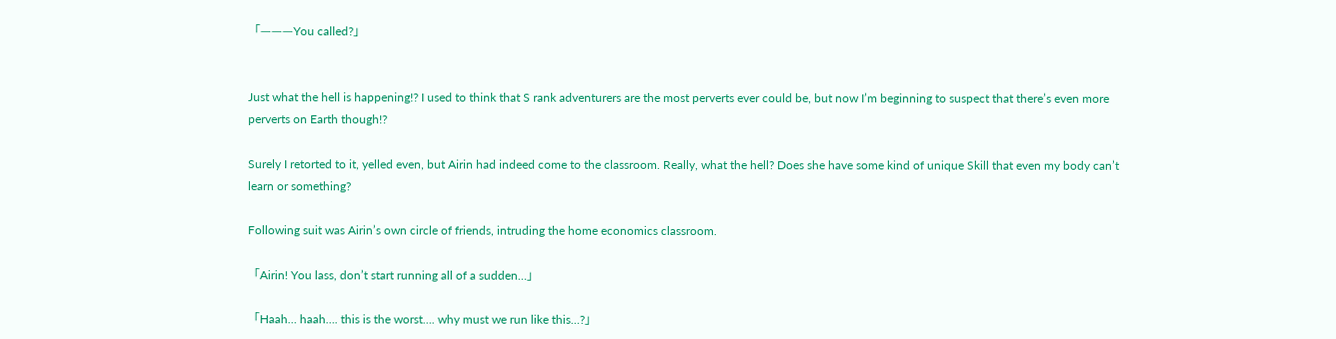「———You called?」


Just what the hell is happening!? I used to think that S rank adventurers are the most perverts ever could be, but now I’m beginning to suspect that there’s even more perverts on Earth though!?

Surely I retorted to it, yelled even, but Airin had indeed come to the classroom. Really, what the hell? Does she have some kind of unique Skill that even my body can’t learn or something?

Following suit was Airin’s own circle of friends, intruding the home economics classroom.

「Airin! You lass, don’t start running all of a sudden…」

「Haah… haah…. this is the worst…. why must we run like this…?」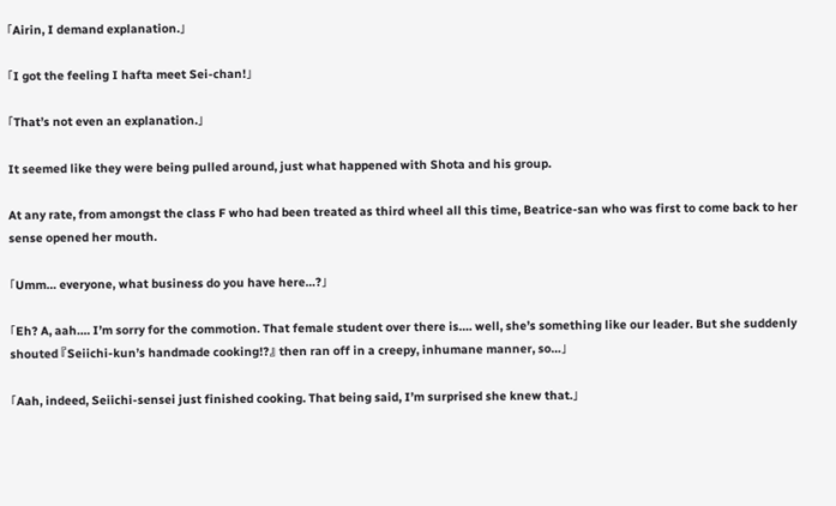「Airin, I demand explanation.」

「I got the feeling I hafta meet Sei-chan!」

「That’s not even an explanation.」

It seemed like they were being pulled around, just what happened with Shota and his group.

At any rate, from amongst the class F who had been treated as third wheel all this time, Beatrice-san who was first to come back to her sense opened her mouth.

「Umm… everyone, what business do you have here…?」

「Eh? A, aah…. I’m sorry for the commotion. That female student over there is…. well, she’s something like our leader. But she suddenly shouted 『Seiichi-kun’s handmade cooking!?』 then ran off in a creepy, inhumane manner, so…」

「Aah, indeed, Seiichi-sensei just finished cooking. That being said, I’m surprised she knew that.」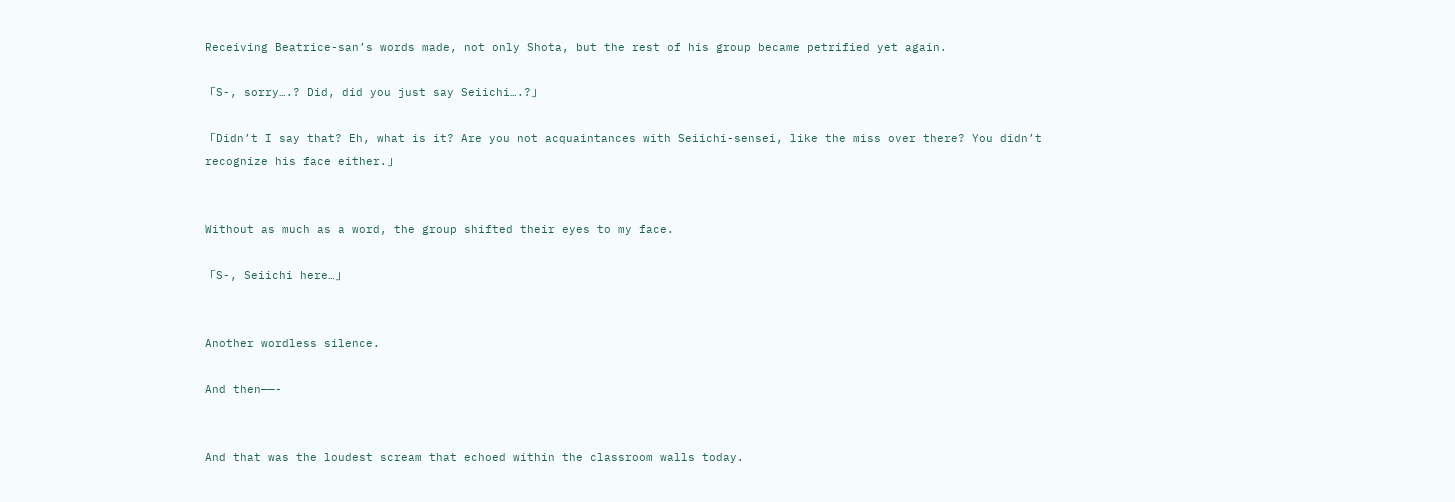Receiving Beatrice-san’s words made, not only Shota, but the rest of his group became petrified yet again.

「S-, sorry….? Did, did you just say Seiichi….?」

「Didn’t I say that? Eh, what is it? Are you not acquaintances with Seiichi-sensei, like the miss over there? You didn’t recognize his face either.」


Without as much as a word, the group shifted their eyes to my face.

「S-, Seiichi here…」


Another wordless silence.

And then——-


And that was the loudest scream that echoed within the classroom walls today.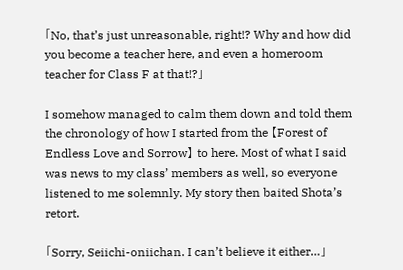「No, that’s just unreasonable, right!? Why and how did you become a teacher here, and even a homeroom teacher for Class F at that!?」

I somehow managed to calm them down and told them the chronology of how I started from the 【Forest of Endless Love and Sorrow】 to here. Most of what I said was news to my class’ members as well, so everyone listened to me solemnly. My story then baited Shota’s retort.

「Sorry, Seiichi-oniichan. I can’t believe it either…」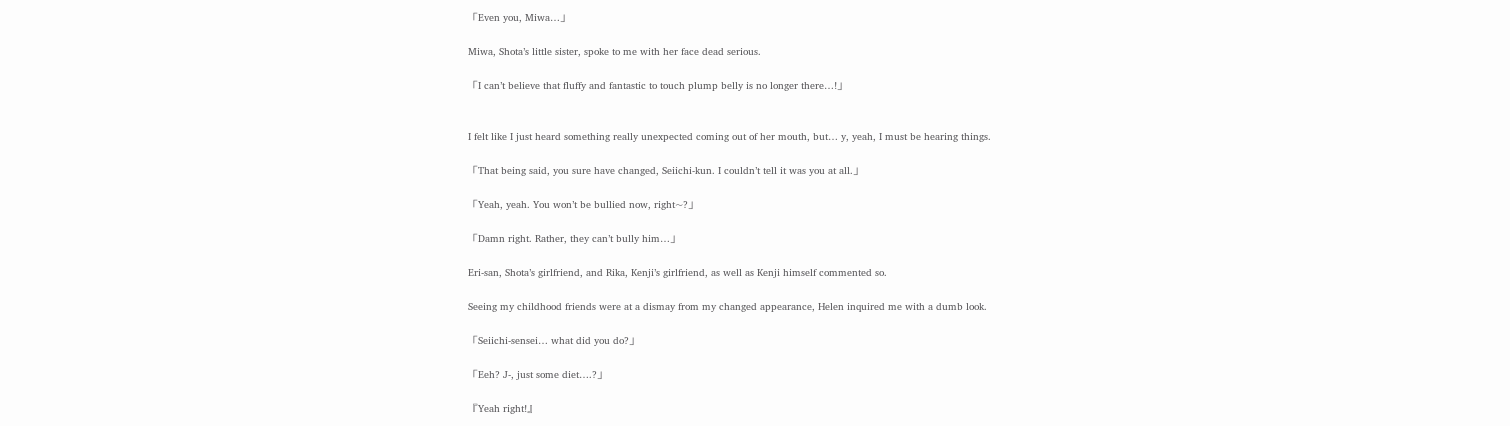「Even you, Miwa…」

Miwa, Shota’s little sister, spoke to me with her face dead serious.

「I can’t believe that fluffy and fantastic to touch plump belly is no longer there…!」


I felt like I just heard something really unexpected coming out of her mouth, but… y, yeah, I must be hearing things.

「That being said, you sure have changed, Seiichi-kun. I couldn’t tell it was you at all.」

「Yeah, yeah. You won’t be bullied now, right~?」

「Damn right. Rather, they can’t bully him…」

Eri-san, Shota’s girlfriend, and Rika, Kenji’s girlfriend, as well as Kenji himself commented so.

Seeing my childhood friends were at a dismay from my changed appearance, Helen inquired me with a dumb look.

「Seiichi-sensei… what did you do?」

「Eeh? J-, just some diet….?」

『Yeah right!』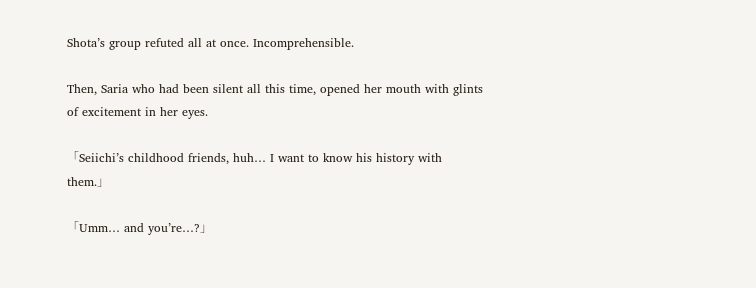Shota’s group refuted all at once. Incomprehensible.

Then, Saria who had been silent all this time, opened her mouth with glints of excitement in her eyes.

「Seiichi’s childhood friends, huh… I want to know his history with them.」

「Umm… and you’re…?」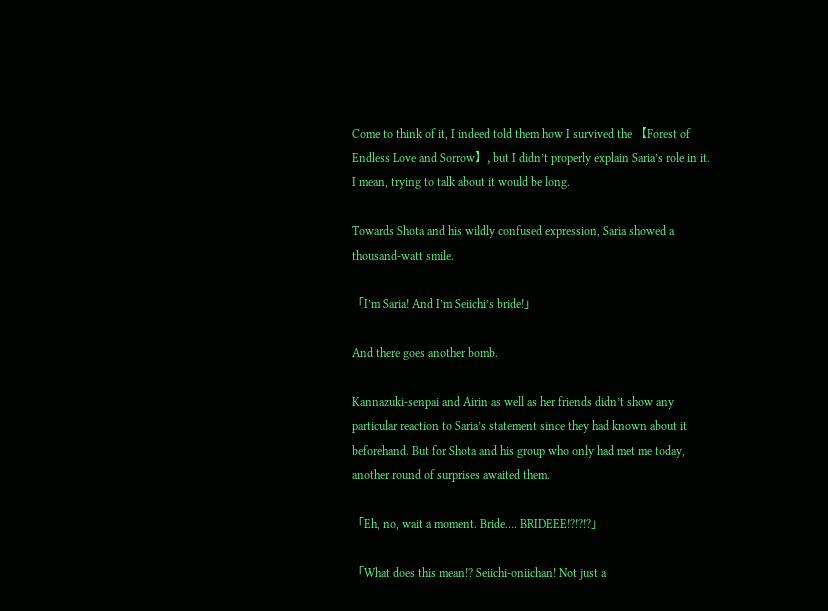Come to think of it, I indeed told them how I survived the 【Forest of Endless Love and Sorrow】, but I didn’t properly explain Saria’s role in it. I mean, trying to talk about it would be long.

Towards Shota and his wildly confused expression, Saria showed a thousand-watt smile.

「I’m Saria! And I’m Seiichi’s bride!」

And there goes another bomb.

Kannazuki-senpai and Airin as well as her friends didn’t show any particular reaction to Saria’s statement since they had known about it beforehand. But for Shota and his group who only had met me today, another round of surprises awaited them.

「Eh, no, wait a moment. Bride…. BRIDEEE!?!?!?」

「What does this mean!? Seiichi-oniichan! Not just a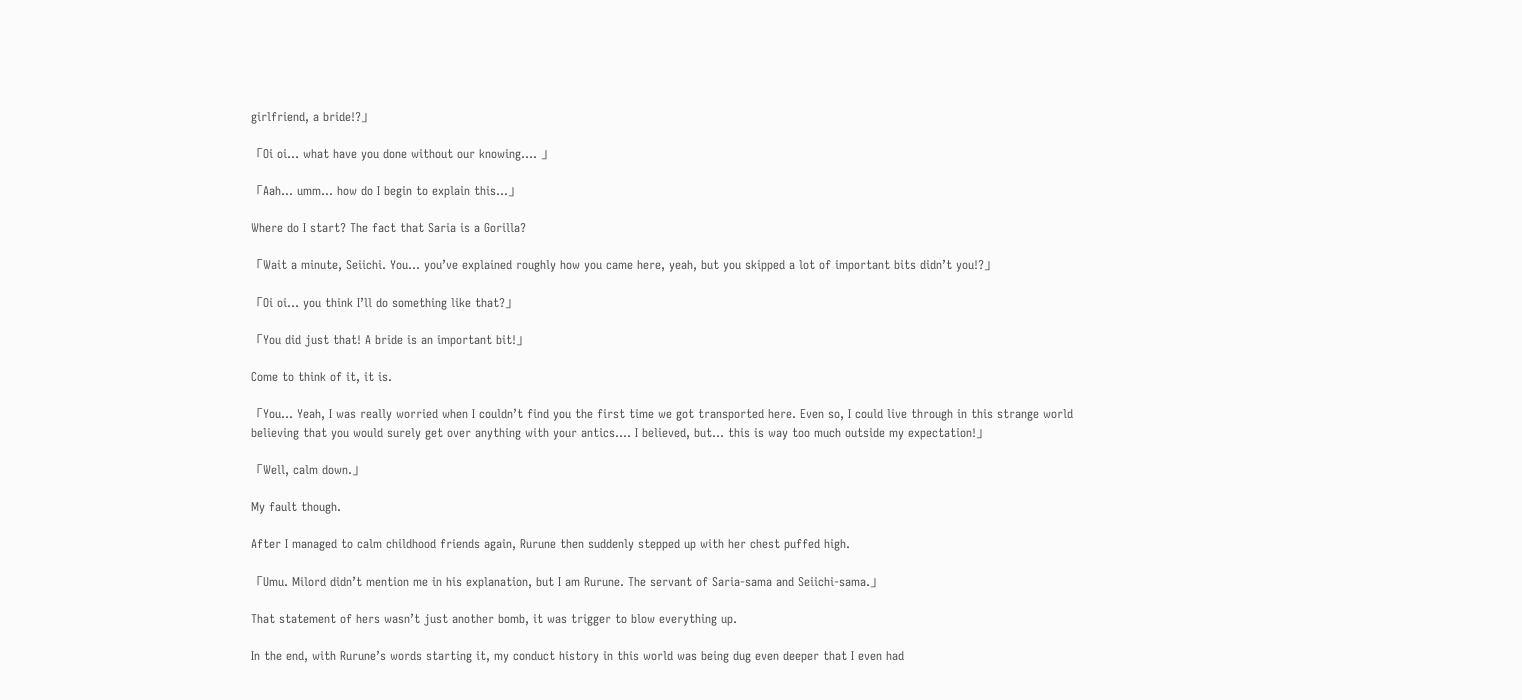girlfriend, a bride!?」

「Oi oi… what have you done without our knowing…. 」

「Aah… umm… how do I begin to explain this…」

Where do I start? The fact that Saria is a Gorilla?

「Wait a minute, Seiichi. You… you’ve explained roughly how you came here, yeah, but you skipped a lot of important bits didn’t you!?」

「Oi oi… you think I’ll do something like that?」

「You did just that! A bride is an important bit!」

Come to think of it, it is.

「You… Yeah, I was really worried when I couldn’t find you the first time we got transported here. Even so, I could live through in this strange world believing that you would surely get over anything with your antics…. I believed, but… this is way too much outside my expectation!」

「Well, calm down.」

My fault though.

After I managed to calm childhood friends again, Rurune then suddenly stepped up with her chest puffed high.

「Umu. Milord didn’t mention me in his explanation, but I am Rurune. The servant of Saria-sama and Seiichi-sama.」

That statement of hers wasn’t just another bomb, it was trigger to blow everything up.

In the end, with Rurune’s words starting it, my conduct history in this world was being dug even deeper that I even had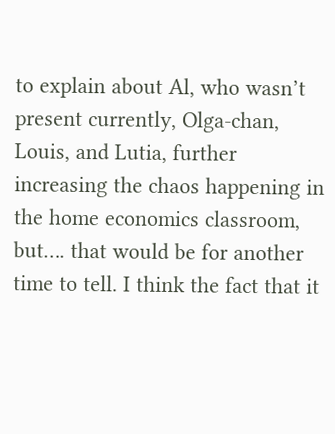to explain about Al, who wasn’t present currently, Olga-chan, Louis, and Lutia, further increasing the chaos happening in the home economics classroom, but…. that would be for another time to tell. I think the fact that it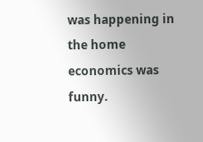was happening in the home economics was funny.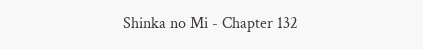Shinka no Mi - Chapter 132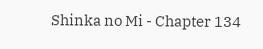Shinka no Mi - Chapter 134